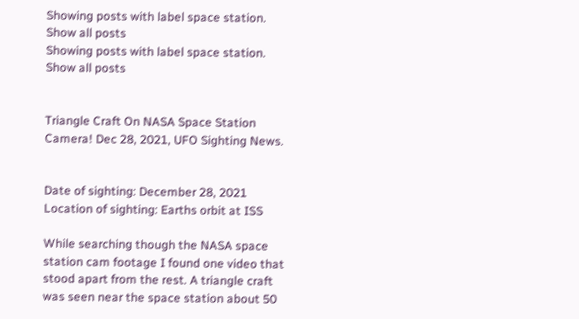Showing posts with label space station. Show all posts
Showing posts with label space station. Show all posts


Triangle Craft On NASA Space Station Camera! Dec 28, 2021, UFO Sighting News.


Date of sighting: December 28, 2021
Location of sighting: Earths orbit at ISS

While searching though the NASA space station cam footage I found one video that stood apart from the rest. A triangle craft was seen near the space station about 50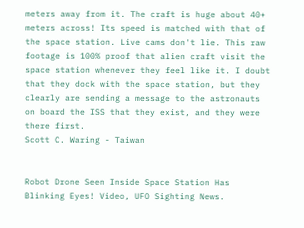meters away from it. The craft is huge about 40+ meters across! Its speed is matched with that of the space station. Live cams don't lie. This raw footage is 100% proof that alien craft visit the space station whenever they feel like it. I doubt that they dock with the space station, but they clearly are sending a message to the astronauts on board the ISS that they exist, and they were there first.
Scott C. Waring - Taiwan


Robot Drone Seen Inside Space Station Has Blinking Eyes! Video, UFO Sighting News.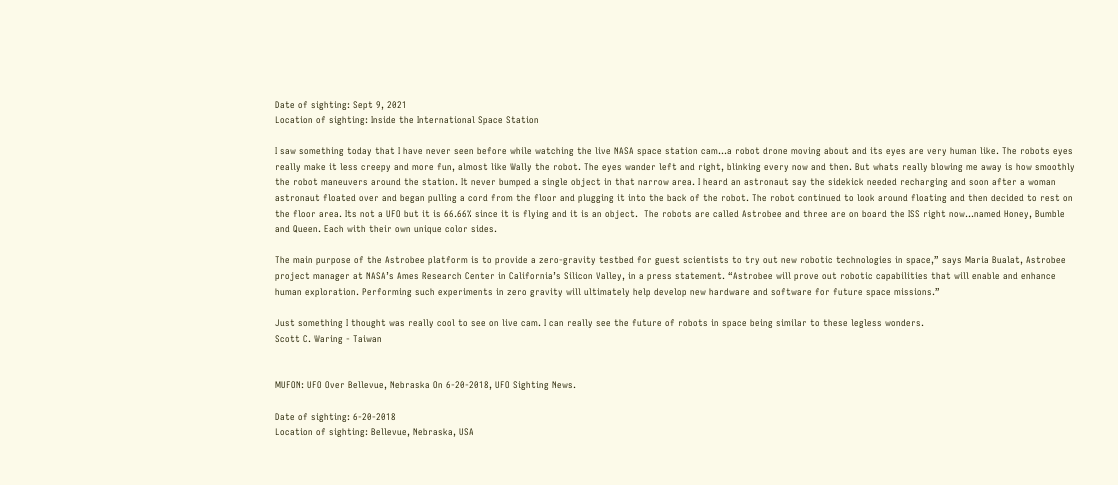Date of sighting: Sept 9, 2021
Location of sighting: Inside the International Space Station

I saw something today that I have never seen before while watching the live NASA space station cam...a robot drone moving about and its eyes are very human like. The robots eyes really make it less creepy and more fun, almost like Wally the robot. The eyes wander left and right, blinking every now and then. But whats really blowing me away is how smoothly the robot maneuvers around the station. It never bumped a single object in that narrow area. I heard an astronaut say the sidekick needed recharging and soon after a woman astronaut floated over and began pulling a cord from the floor and plugging it into the back of the robot. The robot continued to look around floating and then decided to rest on the floor area. Its not a UFO but it is 66.66% since it is flying and it is an object.  The robots are called Astrobee and three are on board the ISS right now...named Honey, Bumble and Queen. Each with their own unique color sides.

The main purpose of the Astrobee platform is to provide a zero-gravity testbed for guest scientists to try out new robotic technologies in space,” says Maria Bualat, Astrobee project manager at NASA’s Ames Research Center in California’s Silicon Valley, in a press statement. “Astrobee will prove out robotic capabilities that will enable and enhance human exploration. Performing such experiments in zero gravity will ultimately help develop new hardware and software for future space missions.”

Just something I thought was really cool to see on live cam. I can really see the future of robots in space being similar to these legless wonders.
Scott C. Waring - Taiwan


MUFON: UFO Over Bellevue, Nebraska On 6-20-2018, UFO Sighting News.

Date of sighting: 6-20-2018
Location of sighting: Bellevue, Nebraska, USA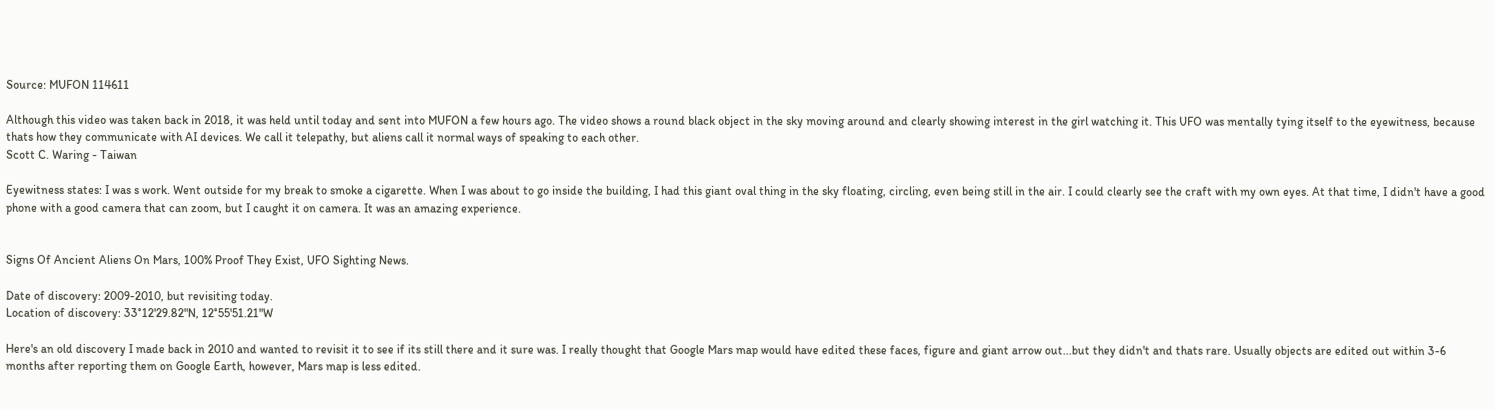Source: MUFON 114611

Although this video was taken back in 2018, it was held until today and sent into MUFON a few hours ago. The video shows a round black object in the sky moving around and clearly showing interest in the girl watching it. This UFO was mentally tying itself to the eyewitness, because thats how they communicate with AI devices. We call it telepathy, but aliens call it normal ways of speaking to each other.
Scott C. Waring - Taiwan

Eyewitness states: I was s work. Went outside for my break to smoke a cigarette. When I was about to go inside the building, I had this giant oval thing in the sky floating, circling, even being still in the air. I could clearly see the craft with my own eyes. At that time, I didn't have a good phone with a good camera that can zoom, but I caught it on camera. It was an amazing experience.


Signs Of Ancient Aliens On Mars, 100% Proof They Exist, UFO Sighting News.

Date of discovery: 2009-2010, but revisiting today.
Location of discovery: 33°12'29.82"N, 12°55'51.21"W

Here's an old discovery I made back in 2010 and wanted to revisit it to see if its still there and it sure was. I really thought that Google Mars map would have edited these faces, figure and giant arrow out...but they didn't and thats rare. Usually objects are edited out within 3-6 months after reporting them on Google Earth, however, Mars map is less edited.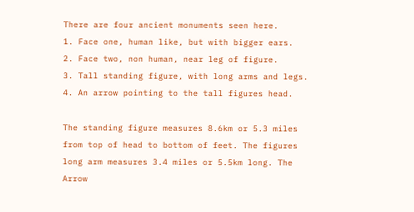There are four ancient monuments seen here.
1. Face one, human like, but with bigger ears.
2. Face two, non human, near leg of figure.
3. Tall standing figure, with long arms and legs.
4. An arrow pointing to the tall figures head.

The standing figure measures 8.6km or 5.3 miles from top of head to bottom of feet. The figures long arm measures 3.4 miles or 5.5km long. The Arrow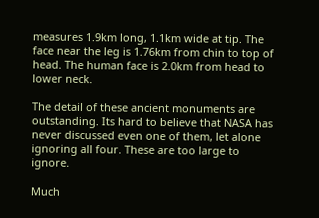measures 1.9km long, 1.1km wide at tip. The face near the leg is 1.76km from chin to top of head. The human face is 2.0km from head to lower neck.

The detail of these ancient monuments are outstanding. Its hard to believe that NASA has never discussed even one of them, let alone ignoring all four. These are too large to ignore.

Much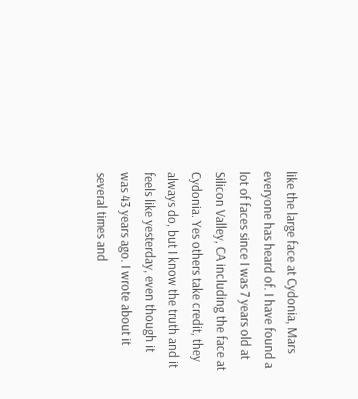like the large face at Cydonia, Mars everyone has heard of. I have found a lot of faces since I was 7 years old at Silicon Valley, CA including the face at Cydonia. Yes others take credit, they always do, but I know the truth and it feels like yesterday, even though it was 43 years ago. I wrote about it several times and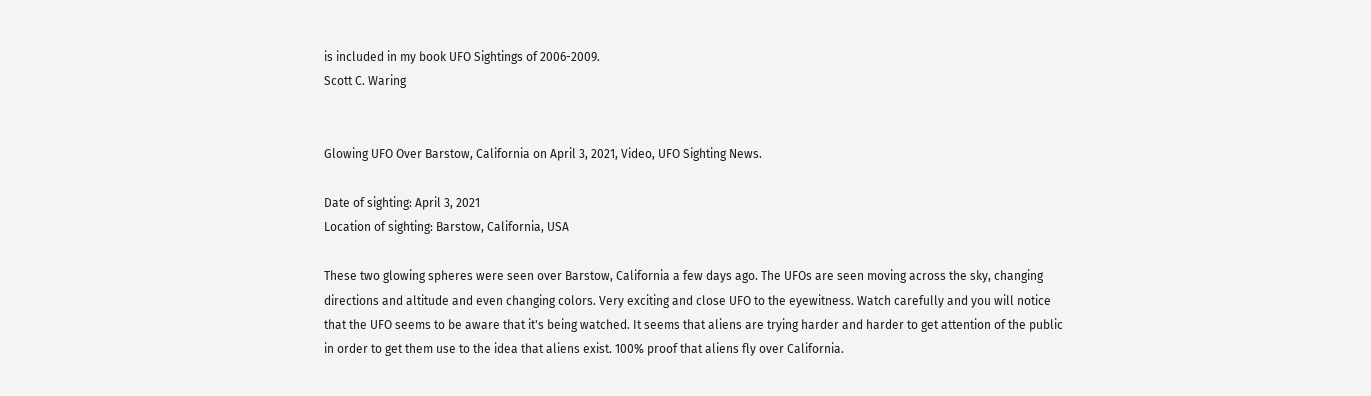is included in my book UFO Sightings of 2006-2009.
Scott C. Waring


Glowing UFO Over Barstow, California on April 3, 2021, Video, UFO Sighting News.

Date of sighting: April 3, 2021
Location of sighting: Barstow, California, USA

These two glowing spheres were seen over Barstow, California a few days ago. The UFOs are seen moving across the sky, changing directions and altitude and even changing colors. Very exciting and close UFO to the eyewitness. Watch carefully and you will notice that the UFO seems to be aware that it's being watched. It seems that aliens are trying harder and harder to get attention of the public in order to get them use to the idea that aliens exist. 100% proof that aliens fly over California.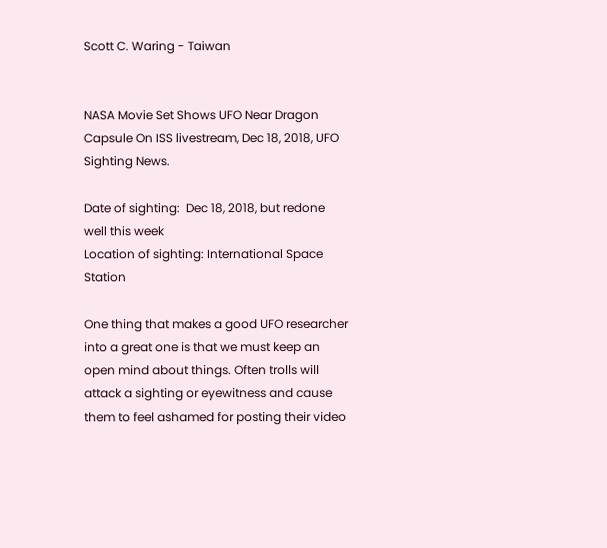Scott C. Waring - Taiwan


NASA Movie Set Shows UFO Near Dragon Capsule On ISS livestream, Dec 18, 2018, UFO Sighting News.

Date of sighting:  Dec 18, 2018, but redone well this week
Location of sighting: International Space Station

One thing that makes a good UFO researcher into a great one is that we must keep an open mind about things. Often trolls will attack a sighting or eyewitness and cause them to feel ashamed for posting their video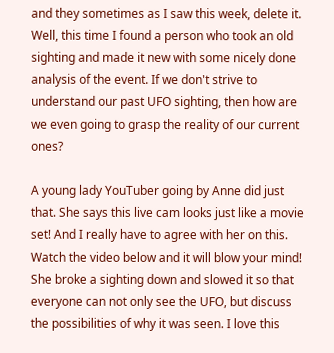and they sometimes as I saw this week, delete it. Well, this time I found a person who took an old sighting and made it new with some nicely done analysis of the event. If we don't strive to understand our past UFO sighting, then how are we even going to grasp the reality of our current ones?

A young lady YouTuber going by Anne did just that. She says this live cam looks just like a movie set! And I really have to agree with her on this. Watch the video below and it will blow your mind! She broke a sighting down and slowed it so that everyone can not only see the UFO, but discuss the possibilities of why it was seen. I love this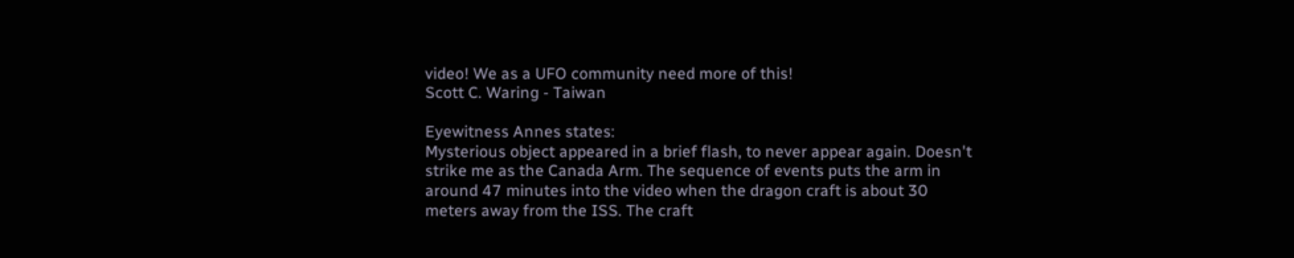video! We as a UFO community need more of this!
Scott C. Waring - Taiwan

Eyewitness Annes states:
Mysterious object appeared in a brief flash, to never appear again. Doesn't strike me as the Canada Arm. The sequence of events puts the arm in around 47 minutes into the video when the dragon craft is about 30 meters away from the ISS. The craft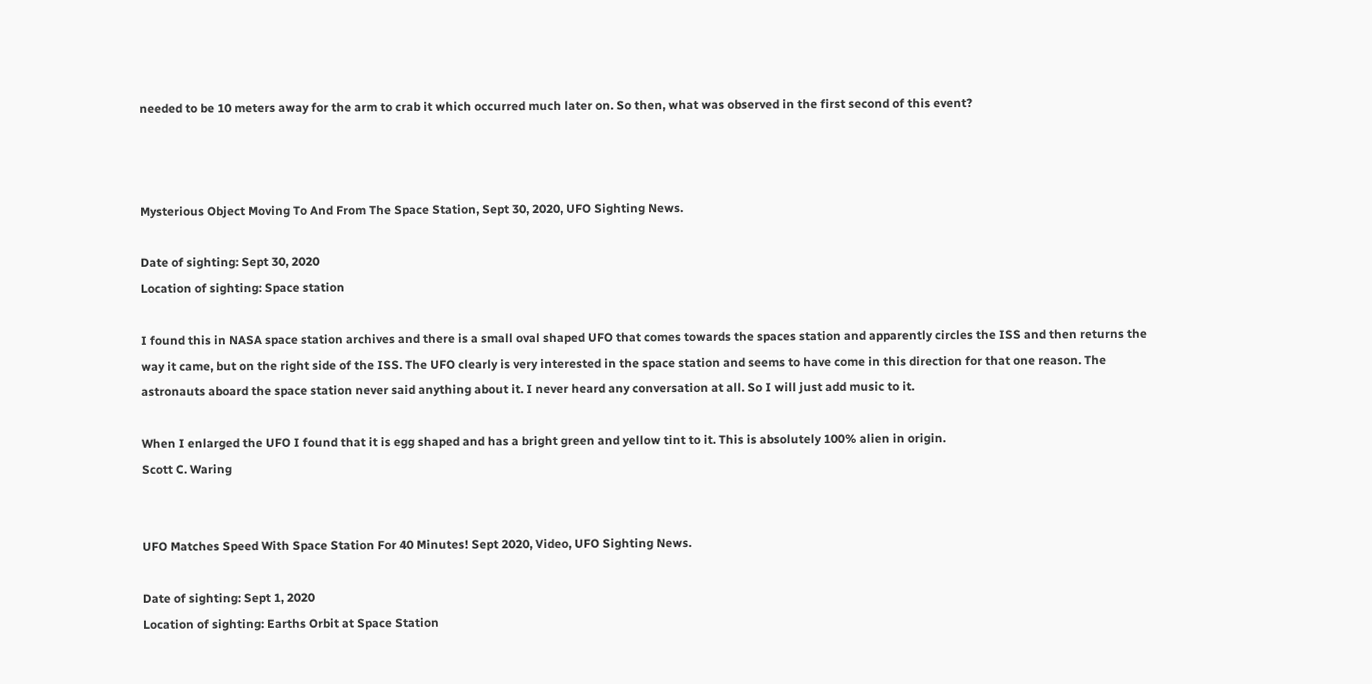needed to be 10 meters away for the arm to crab it which occurred much later on. So then, what was observed in the first second of this event?



Mysterious Object Moving To And From The Space Station, Sept 30, 2020, UFO Sighting News.

Date of sighting: Sept 30, 2020
Location of sighting: Space station

I found this in NASA space station archives and there is a small oval shaped UFO that comes towards the spaces station and apparently circles the ISS and then returns the way it came, but on the right side of the ISS. The UFO clearly is very interested in the space station and seems to have come in this direction for that one reason. The astronauts aboard the space station never said anything about it. I never heard any conversation at all. So I will just add music to it.

When I enlarged the UFO I found that it is egg shaped and has a bright green and yellow tint to it. This is absolutely 100% alien in origin.
Scott C. Waring


UFO Matches Speed With Space Station For 40 Minutes! Sept 2020, Video, UFO Sighting News.

Date of sighting: Sept 1, 2020
Location of sighting: Earths Orbit at Space Station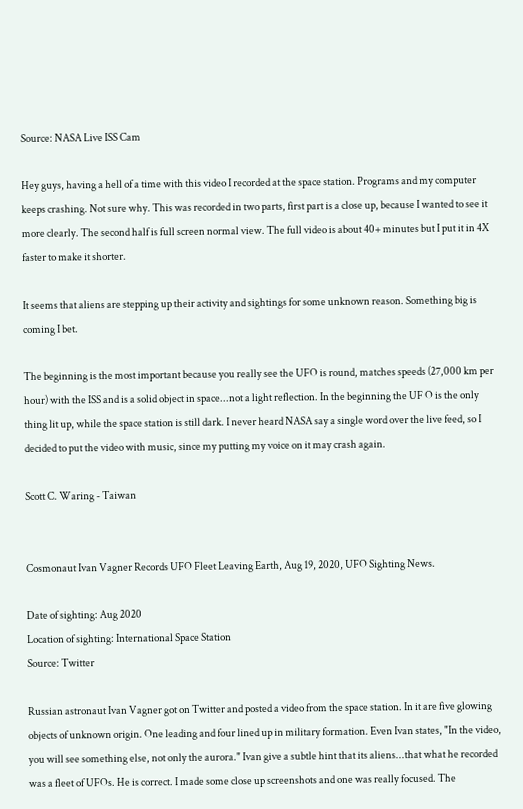Source: NASA Live ISS Cam

Hey guys, having a hell of a time with this video I recorded at the space station. Programs and my computer keeps crashing. Not sure why. This was recorded in two parts, first part is a close up, because I wanted to see it more clearly. The second half is full screen normal view. The full video is about 40+ minutes but I put it in 4X faster to make it shorter.

It seems that aliens are stepping up their activity and sightings for some unknown reason. Something big is coming I bet.

The beginning is the most important because you really see the UFO is round, matches speeds (27,000 km per hour) with the ISS and is a solid object in space...not a light reflection. In the beginning the UF O is the only thing lit up, while the space station is still dark. I never heard NASA say a single word over the live feed, so I decided to put the video with music, since my putting my voice on it may crash again.

Scott C. Waring - Taiwan


Cosmonaut Ivan Vagner Records UFO Fleet Leaving Earth, Aug 19, 2020, UFO Sighting News.

Date of sighting: Aug 2020
Location of sighting: International Space Station
Source: Twitter

Russian astronaut Ivan Vagner got on Twitter and posted a video from the space station. In it are five glowing objects of unknown origin. One leading and four lined up in military formation. Even Ivan states, "In the video, you will see something else, not only the aurora." Ivan give a subtle hint that its aliens...that what he recorded was a fleet of UFOs. He is correct. I made some close up screenshots and one was really focused. The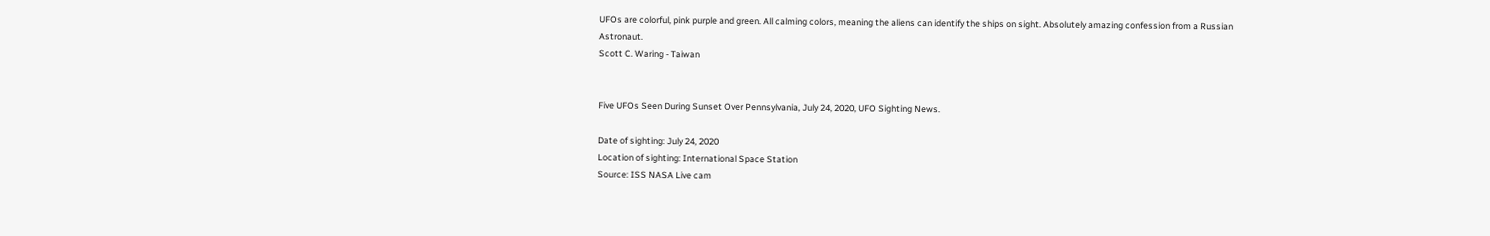UFOs are colorful, pink purple and green. All calming colors, meaning the aliens can identify the ships on sight. Absolutely amazing confession from a Russian Astronaut.
Scott C. Waring - Taiwan


Five UFOs Seen During Sunset Over Pennsylvania, July 24, 2020, UFO Sighting News.

Date of sighting: July 24, 2020
Location of sighting: International Space Station
Source: ISS NASA Live cam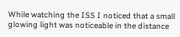While watching the ISS I noticed that a small glowing light was noticeable in the distance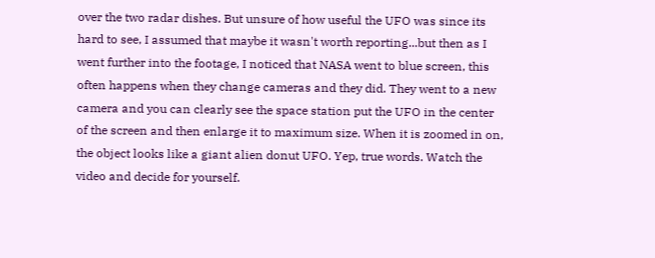over the two radar dishes. But unsure of how useful the UFO was since its hard to see, I assumed that maybe it wasn't worth reporting...but then as I went further into the footage, I noticed that NASA went to blue screen, this often happens when they change cameras and they did. They went to a new camera and you can clearly see the space station put the UFO in the center of the screen and then enlarge it to maximum size. When it is zoomed in on, the object looks like a giant alien donut UFO. Yep, true words. Watch the video and decide for yourself.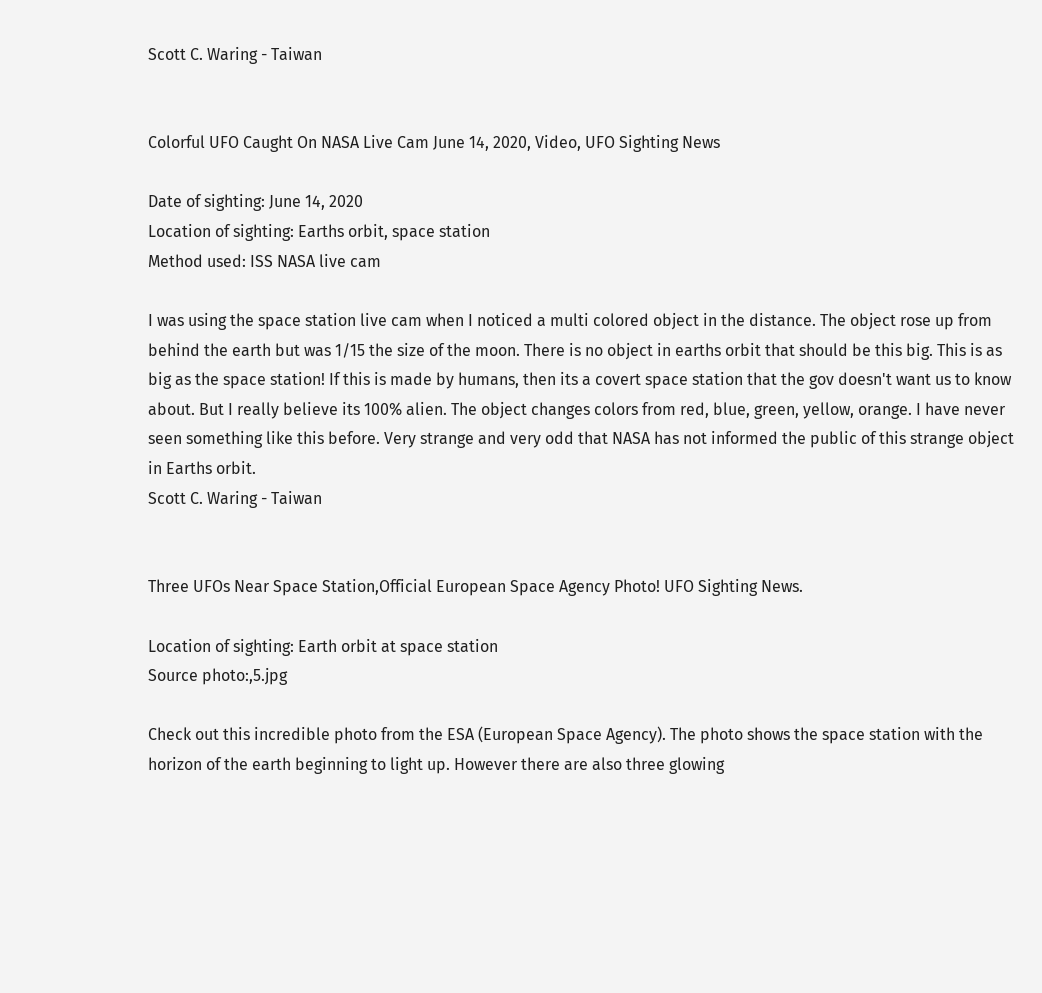Scott C. Waring - Taiwan


Colorful UFO Caught On NASA Live Cam June 14, 2020, Video, UFO Sighting News

Date of sighting: June 14, 2020
Location of sighting: Earths orbit, space station
Method used: ISS NASA live cam

I was using the space station live cam when I noticed a multi colored object in the distance. The object rose up from behind the earth but was 1/15 the size of the moon. There is no object in earths orbit that should be this big. This is as big as the space station! If this is made by humans, then its a covert space station that the gov doesn't want us to know about. But I really believe its 100% alien. The object changes colors from red, blue, green, yellow, orange. I have never seen something like this before. Very strange and very odd that NASA has not informed the public of this strange object in Earths orbit.
Scott C. Waring - Taiwan


Three UFOs Near Space Station,Official European Space Agency Photo! UFO Sighting News.

Location of sighting: Earth orbit at space station
Source photo:,5.jpg

Check out this incredible photo from the ESA (European Space Agency). The photo shows the space station with the horizon of the earth beginning to light up. However there are also three glowing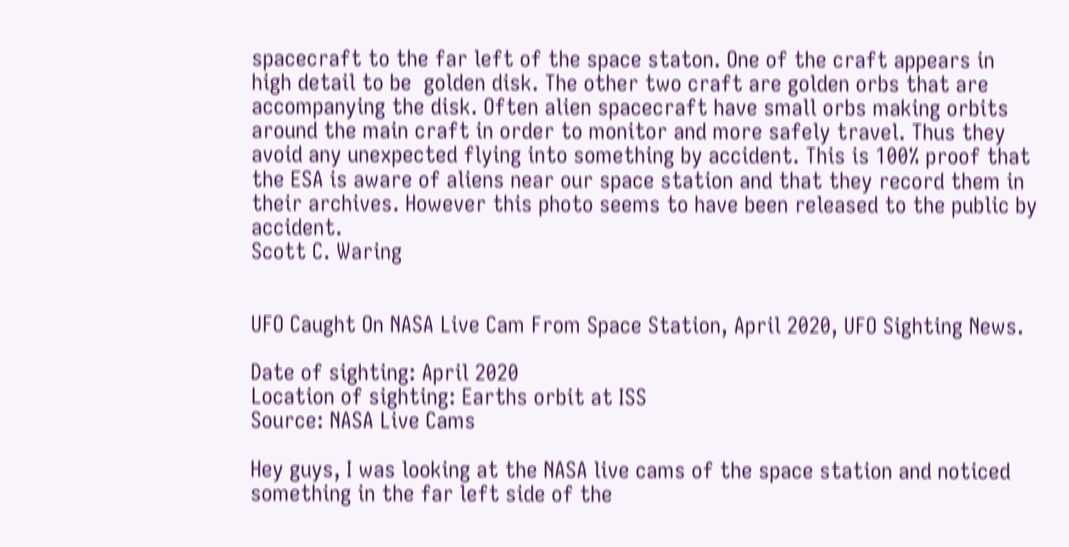spacecraft to the far left of the space staton. One of the craft appears in high detail to be  golden disk. The other two craft are golden orbs that are accompanying the disk. Often alien spacecraft have small orbs making orbits around the main craft in order to monitor and more safely travel. Thus they avoid any unexpected flying into something by accident. This is 100% proof that the ESA is aware of aliens near our space station and that they record them in their archives. However this photo seems to have been released to the public by accident.
Scott C. Waring


UFO Caught On NASA Live Cam From Space Station, April 2020, UFO Sighting News.

Date of sighting: April 2020
Location of sighting: Earths orbit at ISS
Source: NASA Live Cams

Hey guys, I was looking at the NASA live cams of the space station and noticed something in the far left side of the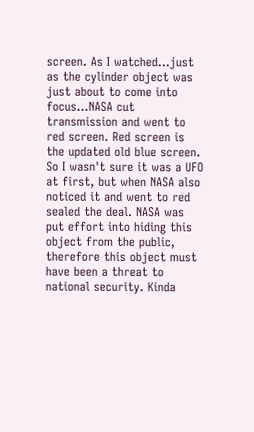screen. As I watched...just as the cylinder object was just about to come into focus...NASA cut transmission and went to red screen. Red screen is the updated old blue screen. So I wasn't sure it was a UFO at first, but when NASA also noticed it and went to red sealed the deal. NASA was put effort into hiding this object from the public, therefore this object must have been a threat to national security. Kinda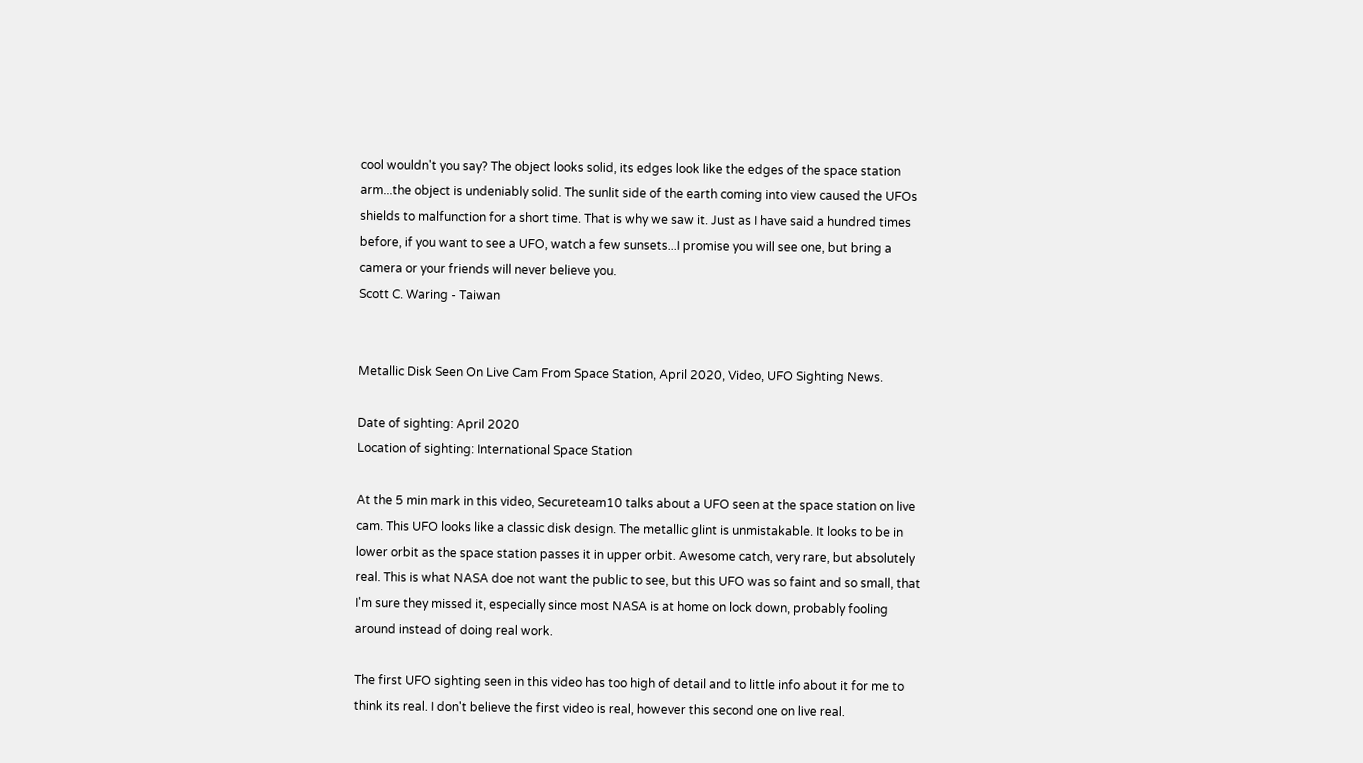cool wouldn't you say? The object looks solid, its edges look like the edges of the space station arm...the object is undeniably solid. The sunlit side of the earth coming into view caused the UFOs shields to malfunction for a short time. That is why we saw it. Just as I have said a hundred times before, if you want to see a UFO, watch a few sunsets...I promise you will see one, but bring a camera or your friends will never believe you.
Scott C. Waring - Taiwan


Metallic Disk Seen On Live Cam From Space Station, April 2020, Video, UFO Sighting News.

Date of sighting: April 2020
Location of sighting: International Space Station

At the 5 min mark in this video, Secureteam10 talks about a UFO seen at the space station on live cam. This UFO looks like a classic disk design. The metallic glint is unmistakable. It looks to be in lower orbit as the space station passes it in upper orbit. Awesome catch, very rare, but absolutely real. This is what NASA doe not want the public to see, but this UFO was so faint and so small, that I'm sure they missed it, especially since most NASA is at home on lock down, probably fooling around instead of doing real work.

The first UFO sighting seen in this video has too high of detail and to little info about it for me to think its real. I don't believe the first video is real, however this second one on live real.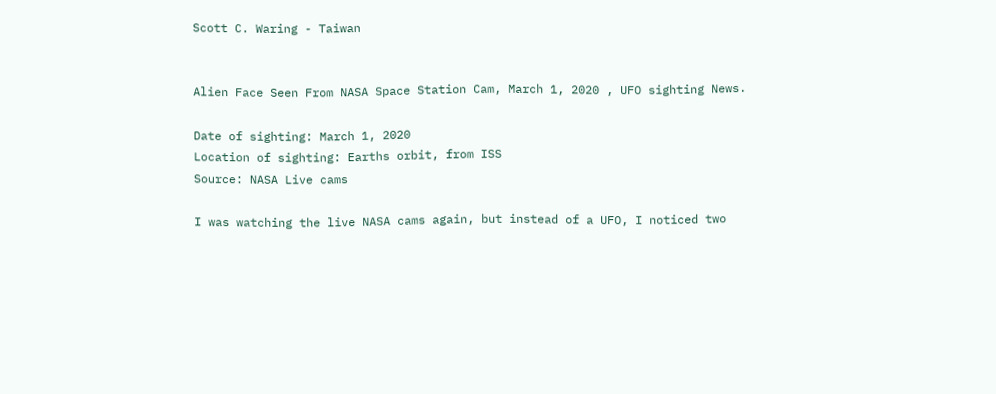Scott C. Waring - Taiwan


Alien Face Seen From NASA Space Station Cam, March 1, 2020 , UFO sighting News.

Date of sighting: March 1, 2020
Location of sighting: Earths orbit, from ISS
Source: NASA Live cams

I was watching the live NASA cams again, but instead of a UFO, I noticed two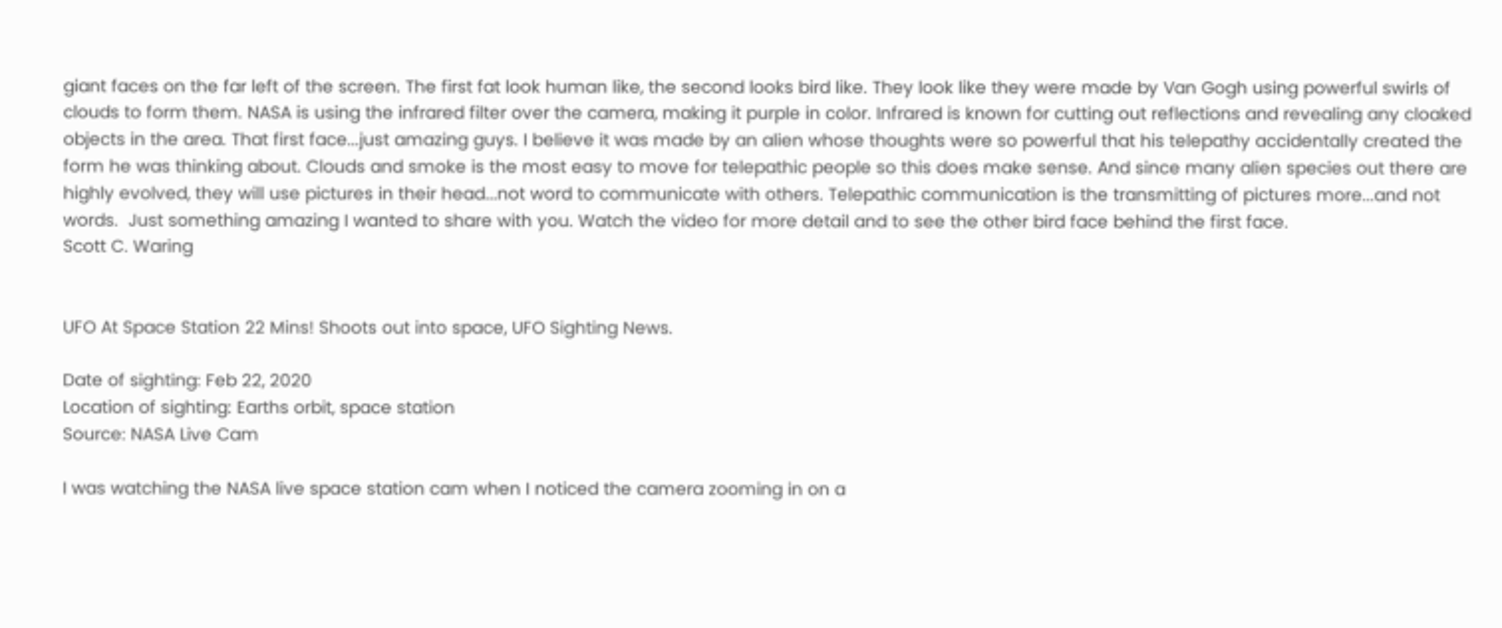giant faces on the far left of the screen. The first fat look human like, the second looks bird like. They look like they were made by Van Gogh using powerful swirls of clouds to form them. NASA is using the infrared filter over the camera, making it purple in color. Infrared is known for cutting out reflections and revealing any cloaked objects in the area. That first face...just amazing guys. I believe it was made by an alien whose thoughts were so powerful that his telepathy accidentally created the form he was thinking about. Clouds and smoke is the most easy to move for telepathic people so this does make sense. And since many alien species out there are highly evolved, they will use pictures in their head...not word to communicate with others. Telepathic communication is the transmitting of pictures more...and not words.  Just something amazing I wanted to share with you. Watch the video for more detail and to see the other bird face behind the first face.
Scott C. Waring


UFO At Space Station 22 Mins! Shoots out into space, UFO Sighting News.

Date of sighting: Feb 22, 2020
Location of sighting: Earths orbit, space station
Source: NASA Live Cam

I was watching the NASA live space station cam when I noticed the camera zooming in on a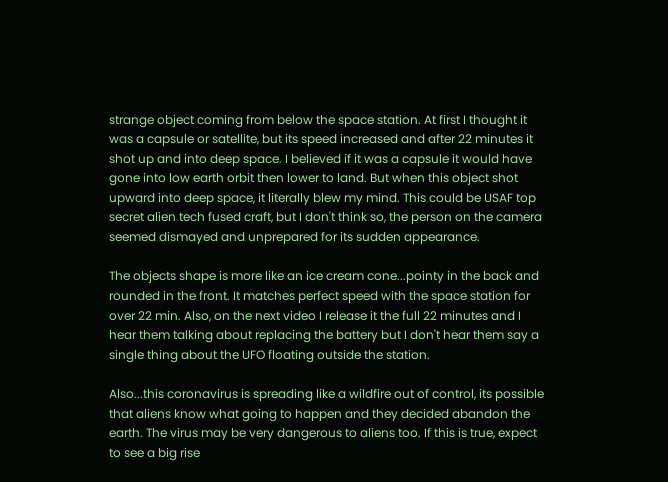strange object coming from below the space station. At first I thought it was a capsule or satellite, but its speed increased and after 22 minutes it shot up and into deep space. I believed if it was a capsule it would have gone into low earth orbit then lower to land. But when this object shot upward into deep space, it literally blew my mind. This could be USAF top secret alien tech fused craft, but I don't think so, the person on the camera seemed dismayed and unprepared for its sudden appearance.

The objects shape is more like an ice cream cone...pointy in the back and rounded in the front. It matches perfect speed with the space station for over 22 min. Also, on the next video I release it the full 22 minutes and I hear them talking about replacing the battery but I don't hear them say a single thing about the UFO floating outside the station.

Also...this coronavirus is spreading like a wildfire out of control, its possible that aliens know what going to happen and they decided abandon the earth. The virus may be very dangerous to aliens too. If this is true, expect to see a big rise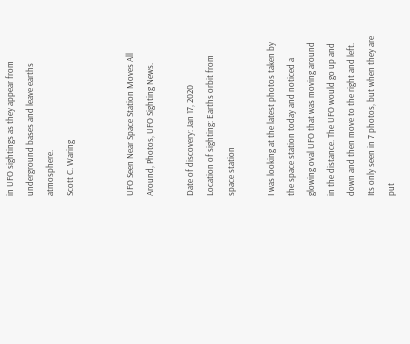in UFO sightings as they appear from underground bases and leave earths atmosphere.
Scott C. Waring


UFO Seen Near Space Station Moves All Around, Photos, UFO Sighting News.

Date of discovery: Jan 17, 2020
Location of sighting: Earths orbit from space station

I was looking at the latest photos taken by the space station today and noticed a glowing oval UFO that was moving around in the distance. The UFO would go up and down and then move to the right and left. Its only seen in 7 photos, but when they are put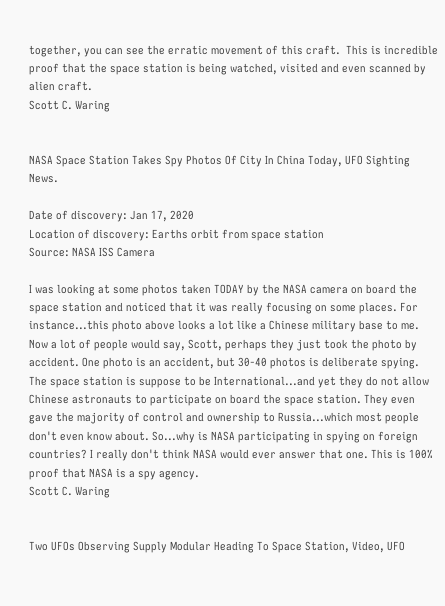together, you can see the erratic movement of this craft.  This is incredible proof that the space station is being watched, visited and even scanned by alien craft.
Scott C. Waring


NASA Space Station Takes Spy Photos Of City In China Today, UFO Sighting News.

Date of discovery: Jan 17, 2020
Location of discovery: Earths orbit from space station
Source: NASA ISS Camera

I was looking at some photos taken TODAY by the NASA camera on board the space station and noticed that it was really focusing on some places. For instance...this photo above looks a lot like a Chinese military base to me. Now a lot of people would say, Scott, perhaps they just took the photo by accident. One photo is an accident, but 30-40 photos is deliberate spying. The space station is suppose to be International...and yet they do not allow Chinese astronauts to participate on board the space station. They even gave the majority of control and ownership to Russia...which most people don't even know about. So...why is NASA participating in spying on foreign countries? I really don't think NASA would ever answer that one. This is 100% proof that NASA is a spy agency.
Scott C. Waring


Two UFOs Observing Supply Modular Heading To Space Station, Video, UFO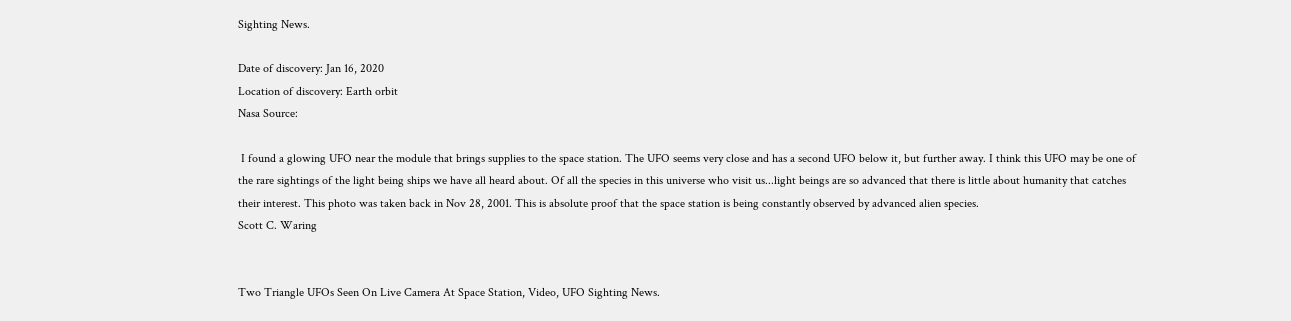Sighting News.

Date of discovery: Jan 16, 2020
Location of discovery: Earth orbit
Nasa Source:

 I found a glowing UFO near the module that brings supplies to the space station. The UFO seems very close and has a second UFO below it, but further away. I think this UFO may be one of the rare sightings of the light being ships we have all heard about. Of all the species in this universe who visit us...light beings are so advanced that there is little about humanity that catches their interest. This photo was taken back in Nov 28, 2001. This is absolute proof that the space station is being constantly observed by advanced alien species.
Scott C. Waring


Two Triangle UFOs Seen On Live Camera At Space Station, Video, UFO Sighting News.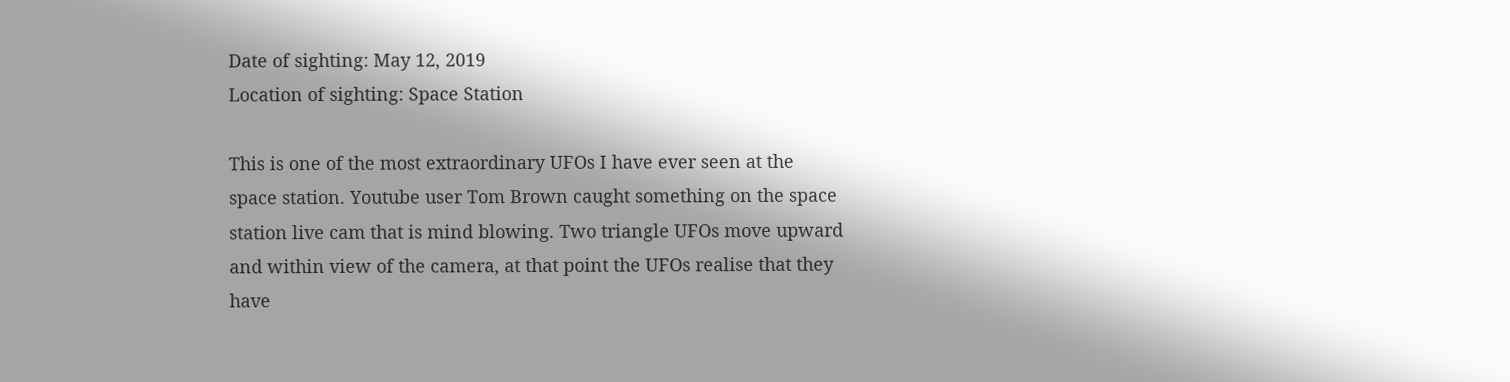Date of sighting: May 12, 2019
Location of sighting: Space Station

This is one of the most extraordinary UFOs I have ever seen at the space station. Youtube user Tom Brown caught something on the space station live cam that is mind blowing. Two triangle UFOs move upward and within view of the camera, at that point the UFOs realise that they have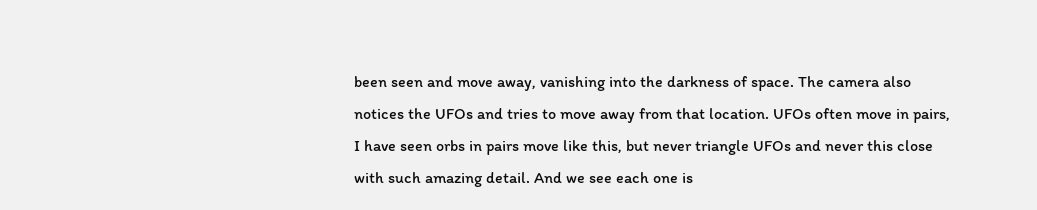been seen and move away, vanishing into the darkness of space. The camera also notices the UFOs and tries to move away from that location. UFOs often move in pairs, I have seen orbs in pairs move like this, but never triangle UFOs and never this close with such amazing detail. And we see each one is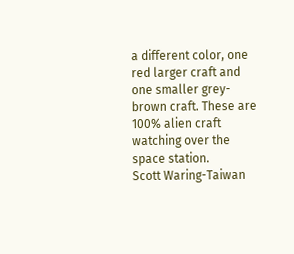a different color, one red larger craft and one smaller grey-brown craft. These are 100% alien craft watching over the space station.
Scott Waring-Taiwan